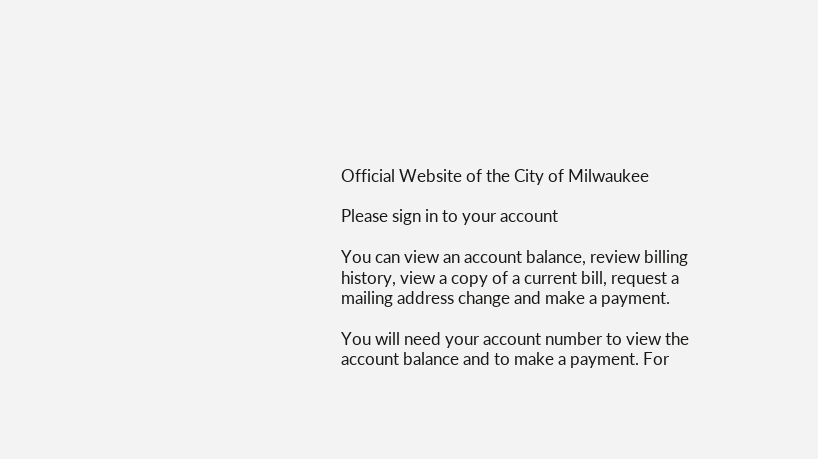Official Website of the City of Milwaukee

Please sign in to your account

You can view an account balance, review billing history, view a copy of a current bill, request a mailing address change and make a payment.

You will need your account number to view the account balance and to make a payment. For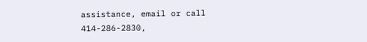assistance, email or call 414-286-2830,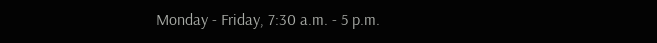Monday - Friday, 7:30 a.m. - 5 p.m.